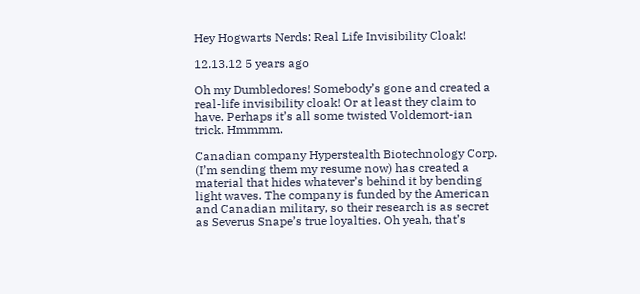Hey Hogwarts Nerds: Real Life Invisibility Cloak!

12.13.12 5 years ago

Oh my Dumbledores! Somebody’s gone and created a real-life invisibility cloak! Or at least they claim to have. Perhaps it’s all some twisted Voldemort-ian trick. Hmmmm.

Canadian company Hyperstealth Biotechnology Corp. (I’m sending them my resume now) has created a material that hides whatever’s behind it by bending light waves. The company is funded by the American and Canadian military, so their research is as secret as Severus Snape’s true loyalties. Oh yeah, that’s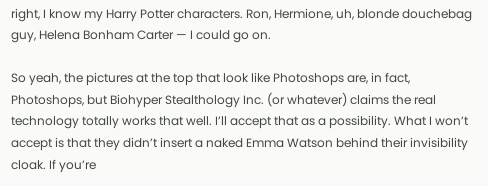right, I know my Harry Potter characters. Ron, Hermione, uh, blonde douchebag guy, Helena Bonham Carter — I could go on.

So yeah, the pictures at the top that look like Photoshops are, in fact, Photoshops, but Biohyper Stealthology Inc. (or whatever) claims the real technology totally works that well. I’ll accept that as a possibility. What I won’t accept is that they didn’t insert a naked Emma Watson behind their invisibility cloak. If you’re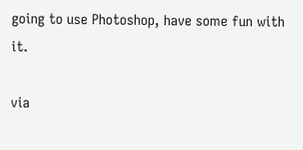going to use Photoshop, have some fun with it.

via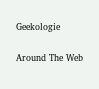Geekologie

Around The Web